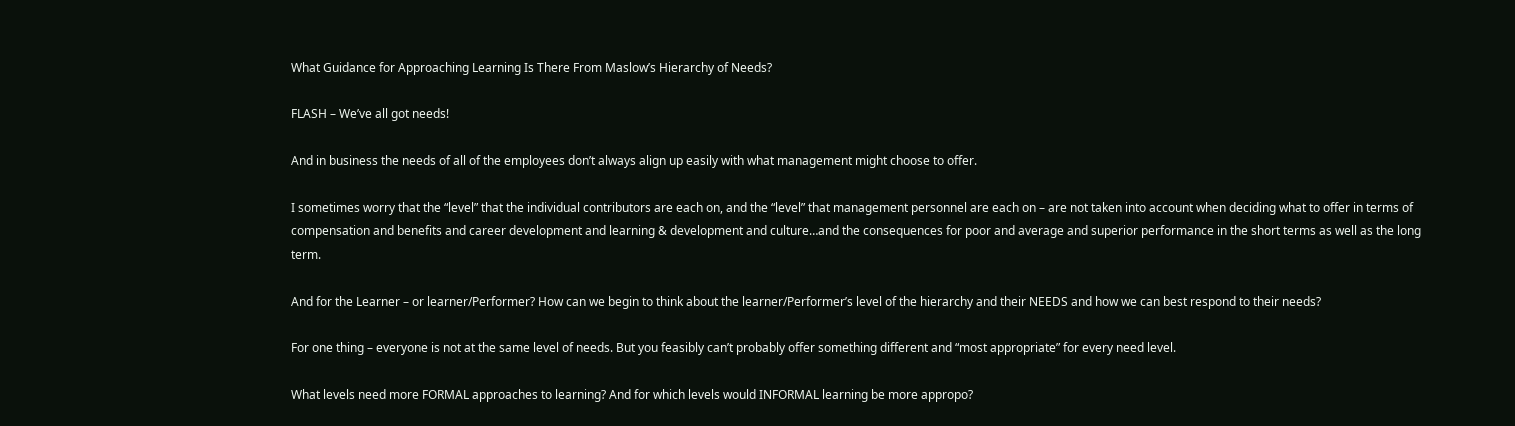What Guidance for Approaching Learning Is There From Maslow’s Hierarchy of Needs?

FLASH – We’ve all got needs!

And in business the needs of all of the employees don’t always align up easily with what management might choose to offer.

I sometimes worry that the “level” that the individual contributors are each on, and the “level” that management personnel are each on – are not taken into account when deciding what to offer in terms of compensation and benefits and career development and learning & development and culture…and the consequences for poor and average and superior performance in the short terms as well as the long term.

And for the Learner – or learner/Performer? How can we begin to think about the learner/Performer’s level of the hierarchy and their NEEDS and how we can best respond to their needs?

For one thing – everyone is not at the same level of needs. But you feasibly can’t probably offer something different and “most appropriate” for every need level.

What levels need more FORMAL approaches to learning? And for which levels would INFORMAL learning be more appropo?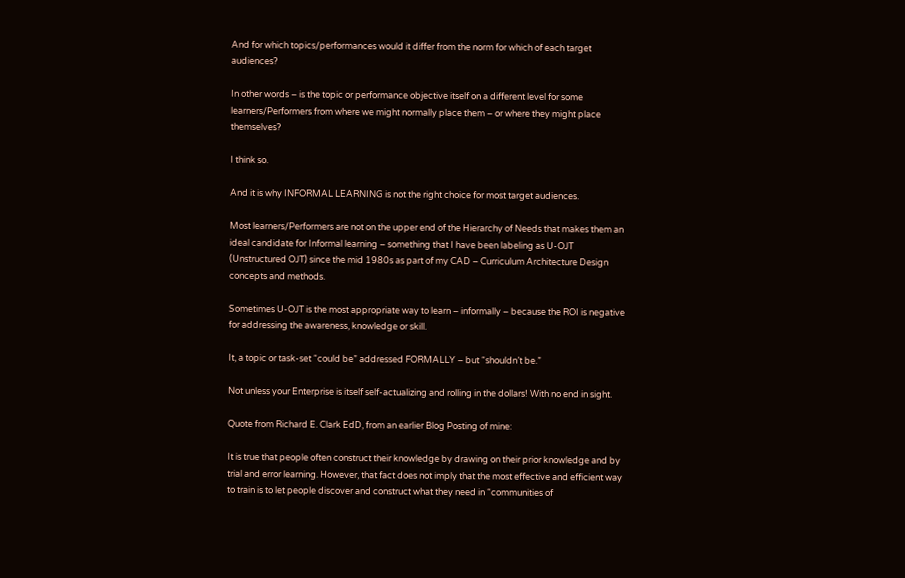And for which topics/performances would it differ from the norm for which of each target audiences?

In other words – is the topic or performance objective itself on a different level for some learners/Performers from where we might normally place them – or where they might place themselves?

I think so.

And it is why INFORMAL LEARNING is not the right choice for most target audiences.

Most learners/Performers are not on the upper end of the Hierarchy of Needs that makes them an ideal candidate for Informal learning – something that I have been labeling as U-OJT (Unstructured OJT) since the mid 1980s as part of my CAD – Curriculum Architecture Design concepts and methods.

Sometimes U-OJT is the most appropriate way to learn – informally – because the ROI is negative for addressing the awareness, knowledge or skill.

It, a topic or task-set “could be” addressed FORMALLY – but “shouldn’t be.”

Not unless your Enterprise is itself self-actualizing and rolling in the dollars! With no end in sight.

Quote from Richard E. Clark EdD, from an earlier Blog Posting of mine:

It is true that people often construct their knowledge by drawing on their prior knowledge and by trial and error learning. However, that fact does not imply that the most effective and efficient way to train is to let people discover and construct what they need in “communities of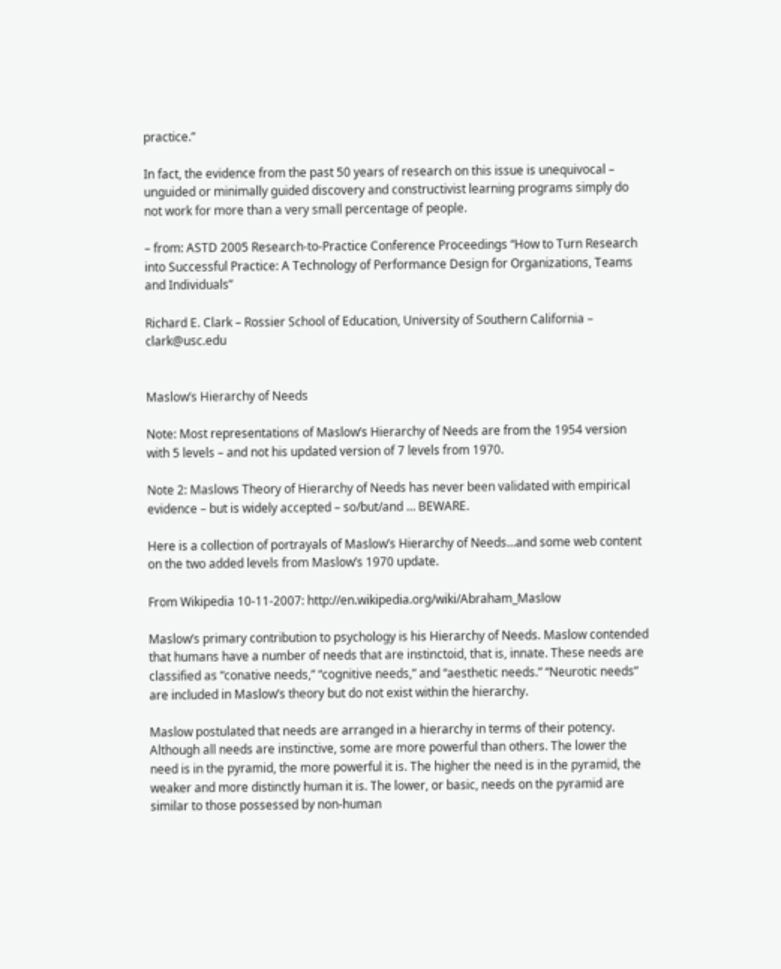practice.”

In fact, the evidence from the past 50 years of research on this issue is unequivocal – unguided or minimally guided discovery and constructivist learning programs simply do not work for more than a very small percentage of people.

– from: ASTD 2005 Research-to-Practice Conference Proceedings “How to Turn Research into Successful Practice: A Technology of Performance Design for Organizations, Teams and Individuals”

Richard E. Clark – Rossier School of Education, University of Southern California – clark@usc.edu


Maslow’s Hierarchy of Needs

Note: Most representations of Maslow’s Hierarchy of Needs are from the 1954 version with 5 levels – and not his updated version of 7 levels from 1970.

Note 2: Maslows Theory of Hierarchy of Needs has never been validated with empirical evidence – but is widely accepted – so/but/and … BEWARE.

Here is a collection of portrayals of Maslow’s Hierarchy of Needs…and some web content on the two added levels from Maslow’s 1970 update.

From Wikipedia 10-11-2007: http://en.wikipedia.org/wiki/Abraham_Maslow

Maslow’s primary contribution to psychology is his Hierarchy of Needs. Maslow contended that humans have a number of needs that are instinctoid, that is, innate. These needs are classified as “conative needs,” “cognitive needs,” and “aesthetic needs.” “Neurotic needs” are included in Maslow’s theory but do not exist within the hierarchy.

Maslow postulated that needs are arranged in a hierarchy in terms of their potency. Although all needs are instinctive, some are more powerful than others. The lower the need is in the pyramid, the more powerful it is. The higher the need is in the pyramid, the weaker and more distinctly human it is. The lower, or basic, needs on the pyramid are similar to those possessed by non-human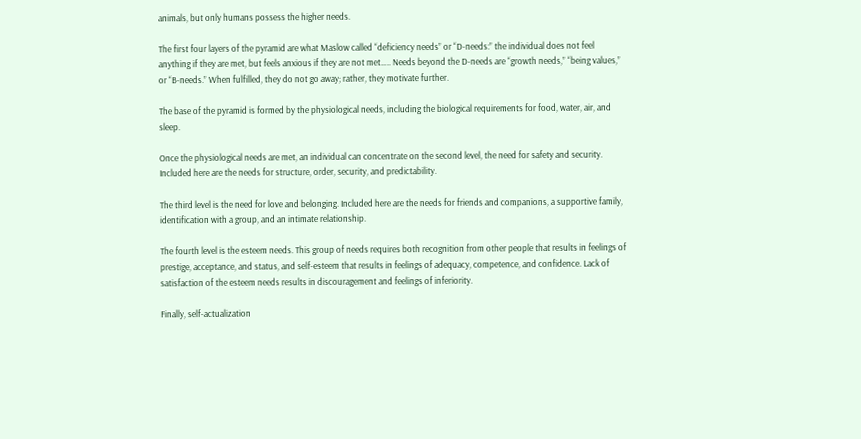animals, but only humans possess the higher needs.

The first four layers of the pyramid are what Maslow called “deficiency needs” or “D-needs:” the individual does not feel anything if they are met, but feels anxious if they are not met….. Needs beyond the D-needs are “growth needs,” “being values,” or “B-needs.” When fulfilled, they do not go away; rather, they motivate further.

The base of the pyramid is formed by the physiological needs, including the biological requirements for food, water, air, and sleep.

Once the physiological needs are met, an individual can concentrate on the second level, the need for safety and security. Included here are the needs for structure, order, security, and predictability.

The third level is the need for love and belonging. Included here are the needs for friends and companions, a supportive family, identification with a group, and an intimate relationship.

The fourth level is the esteem needs. This group of needs requires both recognition from other people that results in feelings of prestige, acceptance, and status, and self-esteem that results in feelings of adequacy, competence, and confidence. Lack of satisfaction of the esteem needs results in discouragement and feelings of inferiority.

Finally, self-actualization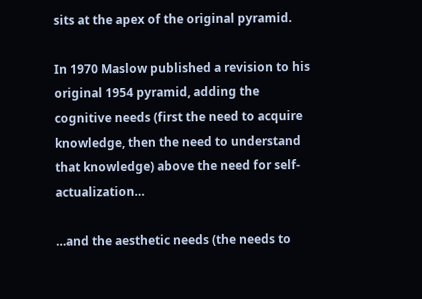sits at the apex of the original pyramid.

In 1970 Maslow published a revision to his original 1954 pyramid, adding the cognitive needs (first the need to acquire knowledge, then the need to understand that knowledge) above the need for self-actualization…

…and the aesthetic needs (the needs to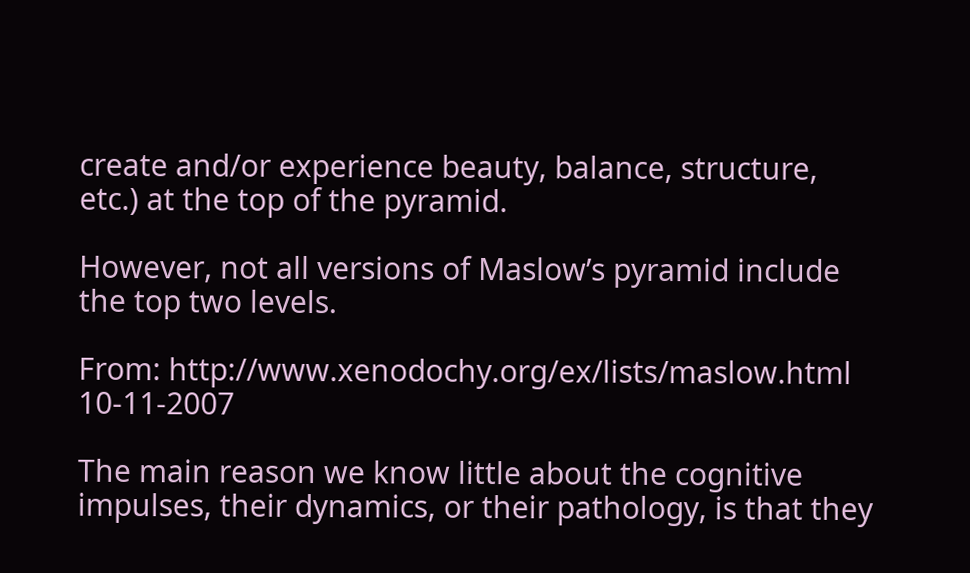create and/or experience beauty, balance, structure, etc.) at the top of the pyramid.

However, not all versions of Maslow’s pyramid include the top two levels.

From: http://www.xenodochy.org/ex/lists/maslow.html 10-11-2007

The main reason we know little about the cognitive impulses, their dynamics, or their pathology, is that they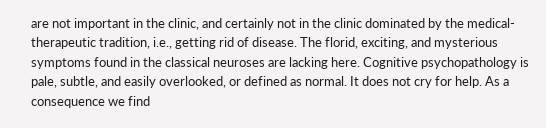are not important in the clinic, and certainly not in the clinic dominated by the medical-therapeutic tradition, i.e., getting rid of disease. The florid, exciting, and mysterious symptoms found in the classical neuroses are lacking here. Cognitive psychopathology is pale, subtle, and easily overlooked, or defined as normal. It does not cry for help. As a consequence we find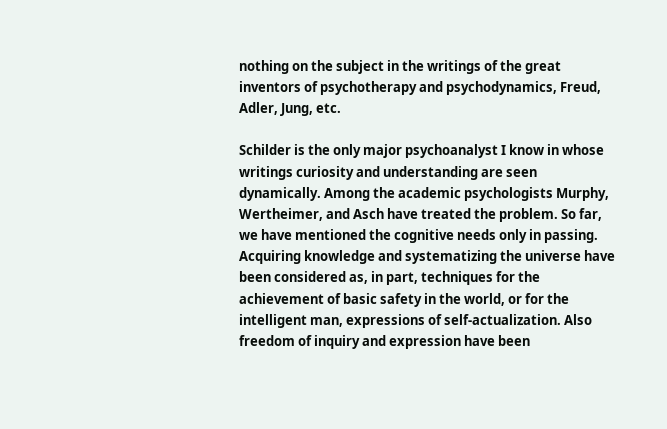nothing on the subject in the writings of the great inventors of psychotherapy and psychodynamics, Freud, Adler, Jung, etc.

Schilder is the only major psychoanalyst I know in whose writings curiosity and understanding are seen dynamically. Among the academic psychologists Murphy, Wertheimer, and Asch have treated the problem. So far, we have mentioned the cognitive needs only in passing. Acquiring knowledge and systematizing the universe have been considered as, in part, techniques for the achievement of basic safety in the world, or for the intelligent man, expressions of self-actualization. Also freedom of inquiry and expression have been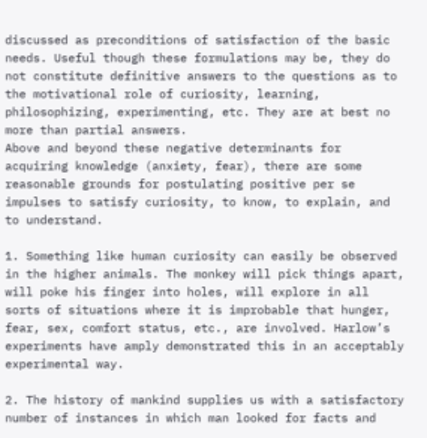discussed as preconditions of satisfaction of the basic needs. Useful though these formulations may be, they do not constitute definitive answers to the questions as to the motivational role of curiosity, learning, philosophizing, experimenting, etc. They are at best no more than partial answers.
Above and beyond these negative determinants for acquiring knowledge (anxiety, fear), there are some reasonable grounds for postulating positive per se impulses to satisfy curiosity, to know, to explain, and to understand.

1. Something like human curiosity can easily be observed in the higher animals. The monkey will pick things apart, will poke his finger into holes, will explore in all sorts of situations where it is improbable that hunger, fear, sex, comfort status, etc., are involved. Harlow’s experiments have amply demonstrated this in an acceptably experimental way.

2. The history of mankind supplies us with a satisfactory number of instances in which man looked for facts and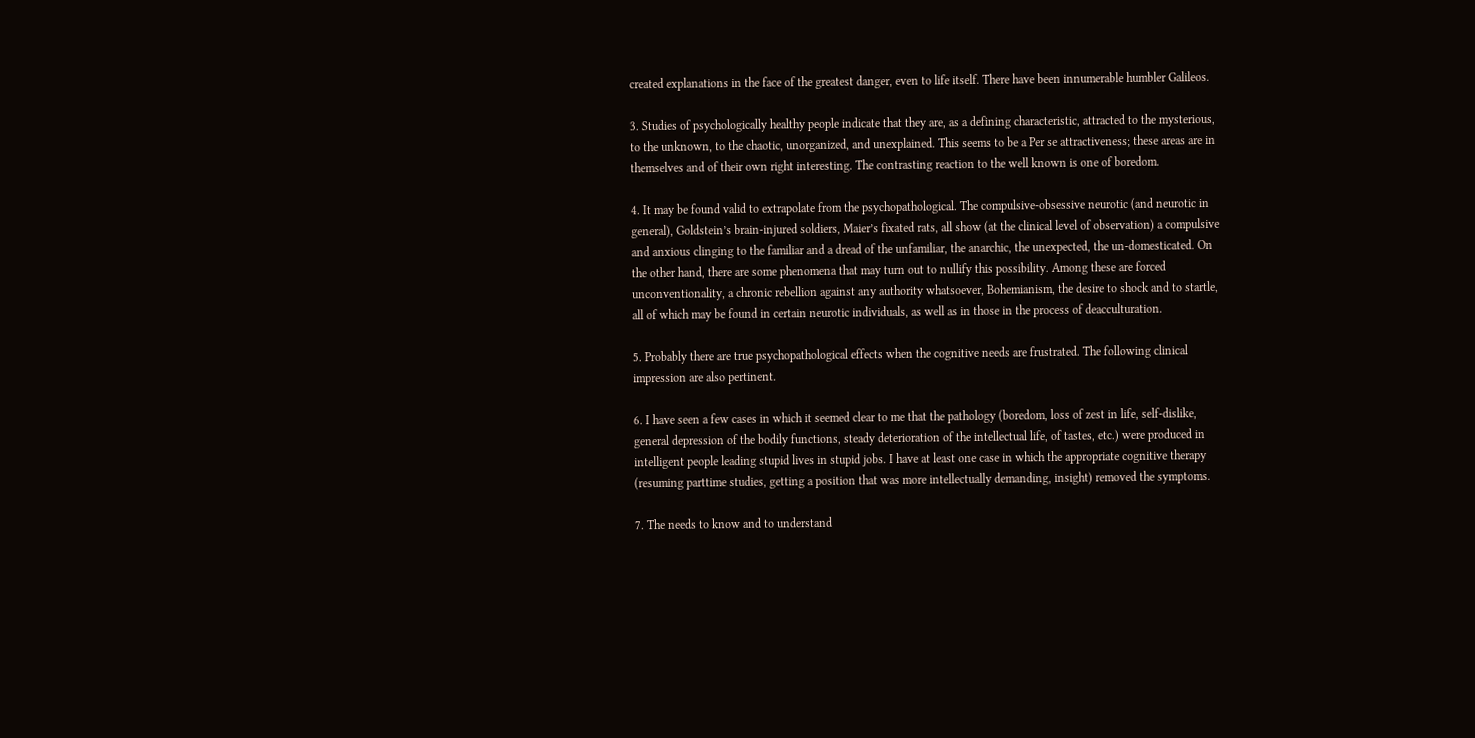created explanations in the face of the greatest danger, even to life itself. There have been innumerable humbler Galileos.

3. Studies of psychologically healthy people indicate that they are, as a defining characteristic, attracted to the mysterious, to the unknown, to the chaotic, unorganized, and unexplained. This seems to be a Per se attractiveness; these areas are in themselves and of their own right interesting. The contrasting reaction to the well known is one of boredom.

4. It may be found valid to extrapolate from the psychopathological. The compulsive-obsessive neurotic (and neurotic in general), Goldstein’s brain-injured soldiers, Maier’s fixated rats, all show (at the clinical level of observation) a compulsive and anxious clinging to the familiar and a dread of the unfamiliar, the anarchic, the unexpected, the un-domesticated. On the other hand, there are some phenomena that may turn out to nullify this possibility. Among these are forced unconventionality, a chronic rebellion against any authority whatsoever, Bohemianism, the desire to shock and to startle, all of which may be found in certain neurotic individuals, as well as in those in the process of deacculturation.

5. Probably there are true psychopathological effects when the cognitive needs are frustrated. The following clinical impression are also pertinent.

6. I have seen a few cases in which it seemed clear to me that the pathology (boredom, loss of zest in life, self-dislike, general depression of the bodily functions, steady deterioration of the intellectual life, of tastes, etc.) were produced in intelligent people leading stupid lives in stupid jobs. I have at least one case in which the appropriate cognitive therapy (resuming parttime studies, getting a position that was more intellectually demanding, insight) removed the symptoms.

7. The needs to know and to understand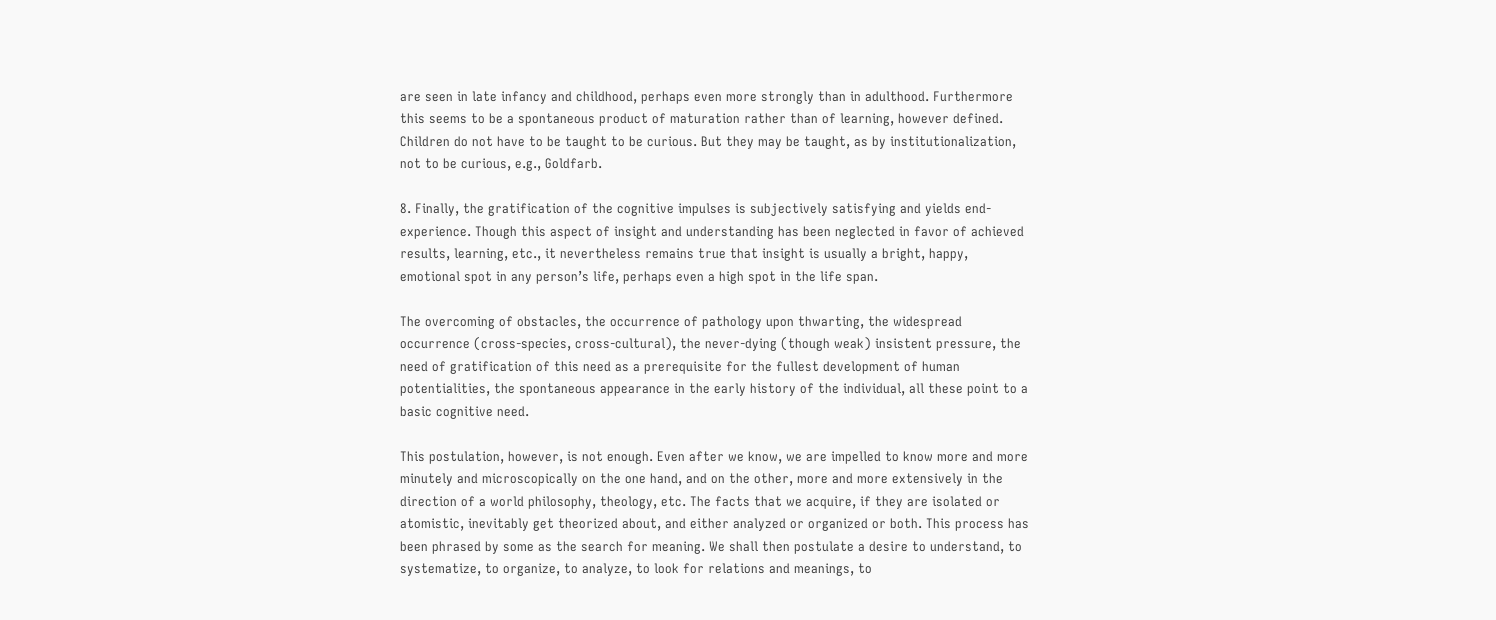are seen in late infancy and childhood, perhaps even more strongly than in adulthood. Furthermore this seems to be a spontaneous product of maturation rather than of learning, however defined. Children do not have to be taught to be curious. But they may be taught, as by institutionalization, not to be curious, e.g., Goldfarb.

8. Finally, the gratification of the cognitive impulses is subjectively satisfying and yields end-experience. Though this aspect of insight and understanding has been neglected in favor of achieved results, learning, etc., it nevertheless remains true that insight is usually a bright, happy, emotional spot in any person’s life, perhaps even a high spot in the life span.

The overcoming of obstacles, the occurrence of pathology upon thwarting, the widespread occurrence (cross-species, cross-cultural), the never-dying (though weak) insistent pressure, the need of gratification of this need as a prerequisite for the fullest development of human potentialities, the spontaneous appearance in the early history of the individual, all these point to a basic cognitive need.

This postulation, however, is not enough. Even after we know, we are impelled to know more and more minutely and microscopically on the one hand, and on the other, more and more extensively in the direction of a world philosophy, theology, etc. The facts that we acquire, if they are isolated or atomistic, inevitably get theorized about, and either analyzed or organized or both. This process has been phrased by some as the search for meaning. We shall then postulate a desire to understand, to systematize, to organize, to analyze, to look for relations and meanings, to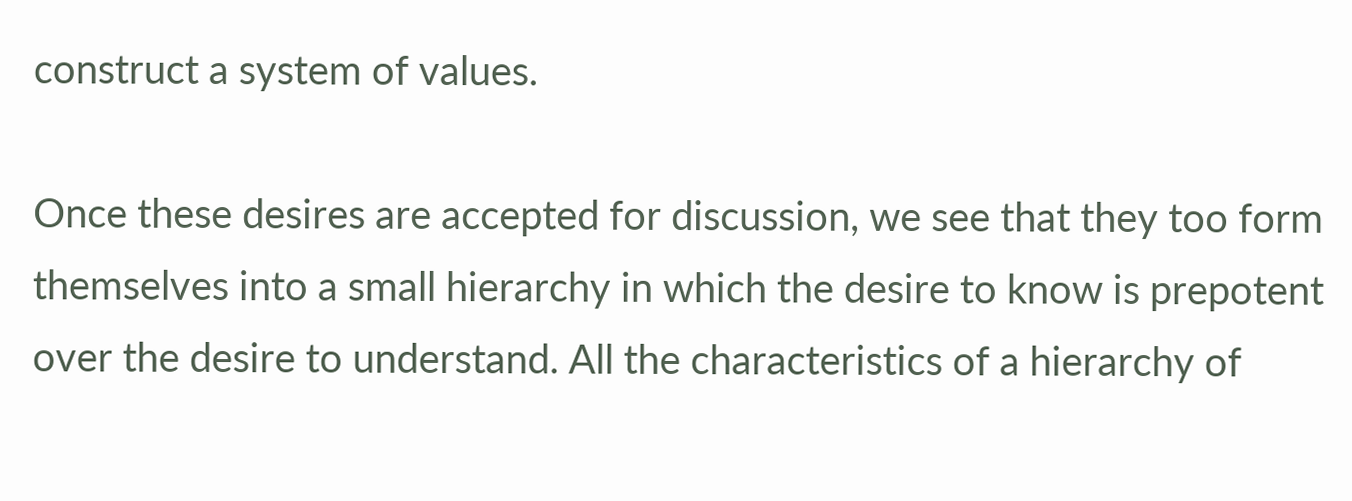construct a system of values.

Once these desires are accepted for discussion, we see that they too form themselves into a small hierarchy in which the desire to know is prepotent over the desire to understand. All the characteristics of a hierarchy of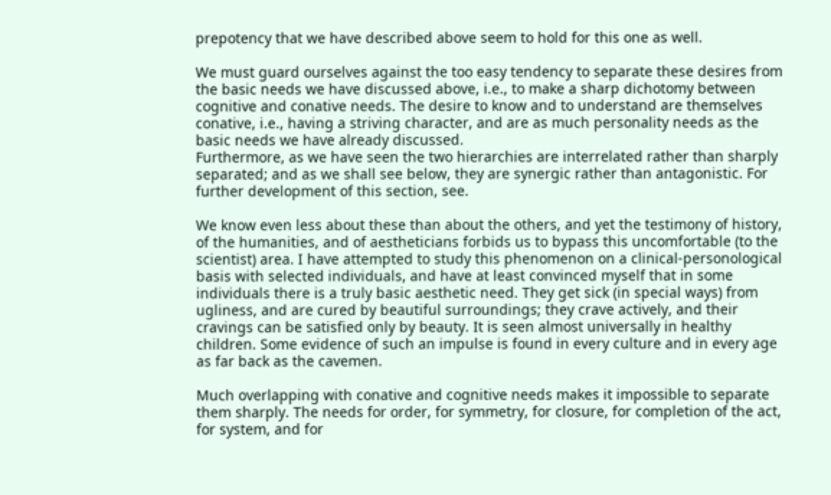prepotency that we have described above seem to hold for this one as well.

We must guard ourselves against the too easy tendency to separate these desires from the basic needs we have discussed above, i.e., to make a sharp dichotomy between cognitive and conative needs. The desire to know and to understand are themselves conative, i.e., having a striving character, and are as much personality needs as the basic needs we have already discussed.
Furthermore, as we have seen the two hierarchies are interrelated rather than sharply separated; and as we shall see below, they are synergic rather than antagonistic. For further development of this section, see.

We know even less about these than about the others, and yet the testimony of history, of the humanities, and of aestheticians forbids us to bypass this uncomfortable (to the scientist) area. I have attempted to study this phenomenon on a clinical-personological basis with selected individuals, and have at least convinced myself that in some individuals there is a truly basic aesthetic need. They get sick (in special ways) from ugliness, and are cured by beautiful surroundings; they crave actively, and their cravings can be satisfied only by beauty. It is seen almost universally in healthy children. Some evidence of such an impulse is found in every culture and in every age as far back as the cavemen.

Much overlapping with conative and cognitive needs makes it impossible to separate them sharply. The needs for order, for symmetry, for closure, for completion of the act, for system, and for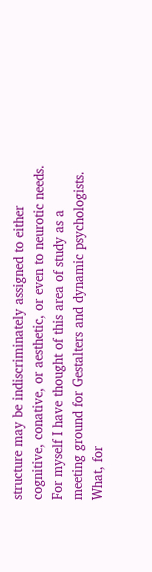structure may be indiscriminately assigned to either cognitive, conative, or aesthetic, or even to neurotic needs. For myself I have thought of this area of study as a meeting ground for Gestalters and dynamic psychologists. What, for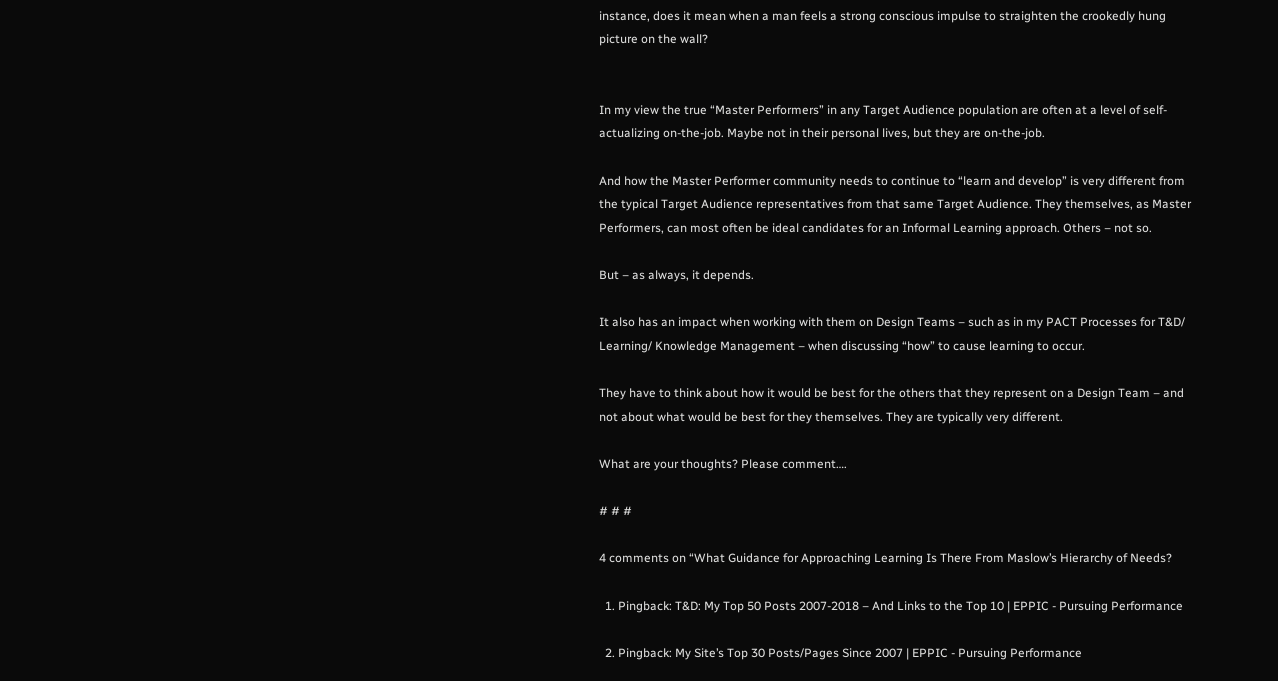instance, does it mean when a man feels a strong conscious impulse to straighten the crookedly hung picture on the wall?


In my view the true “Master Performers” in any Target Audience population are often at a level of self-actualizing on-the-job. Maybe not in their personal lives, but they are on-the-job.

And how the Master Performer community needs to continue to “learn and develop” is very different from the typical Target Audience representatives from that same Target Audience. They themselves, as Master Performers, can most often be ideal candidates for an Informal Learning approach. Others – not so.

But – as always, it depends.

It also has an impact when working with them on Design Teams – such as in my PACT Processes for T&D/ Learning/ Knowledge Management – when discussing “how” to cause learning to occur.

They have to think about how it would be best for the others that they represent on a Design Team – and not about what would be best for they themselves. They are typically very different.

What are your thoughts? Please comment….

# # #

4 comments on “What Guidance for Approaching Learning Is There From Maslow’s Hierarchy of Needs?

  1. Pingback: T&D: My Top 50 Posts 2007-2018 – And Links to the Top 10 | EPPIC - Pursuing Performance

  2. Pingback: My Site’s Top 30 Posts/Pages Since 2007 | EPPIC - Pursuing Performance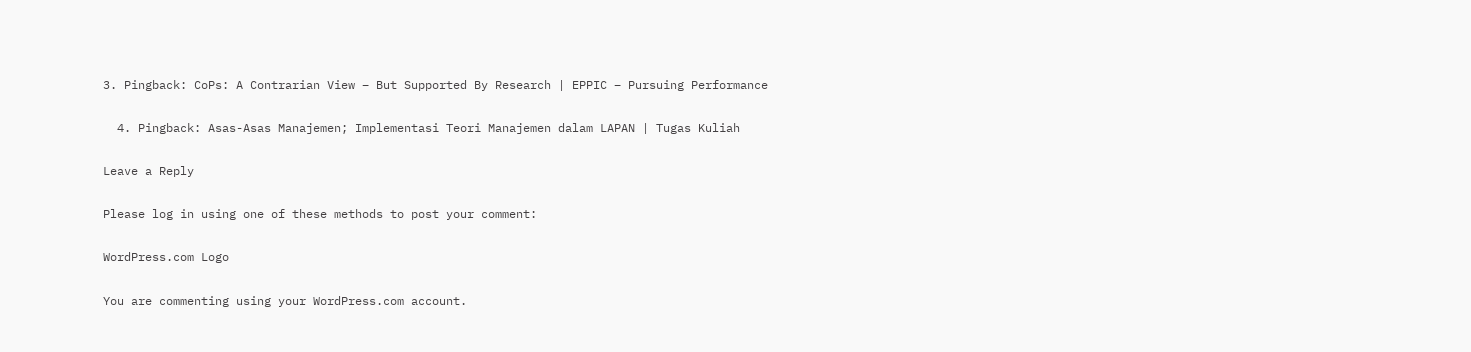3. Pingback: CoPs: A Contrarian View – But Supported By Research | EPPIC – Pursuing Performance

  4. Pingback: Asas-Asas Manajemen; Implementasi Teori Manajemen dalam LAPAN | Tugas Kuliah

Leave a Reply

Please log in using one of these methods to post your comment:

WordPress.com Logo

You are commenting using your WordPress.com account.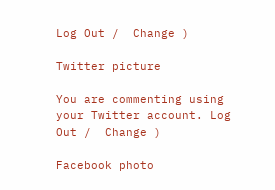Log Out /  Change )

Twitter picture

You are commenting using your Twitter account. Log Out /  Change )

Facebook photo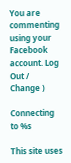You are commenting using your Facebook account. Log Out /  Change )

Connecting to %s

This site uses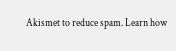Akismet to reduce spam. Learn how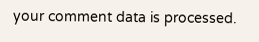your comment data is processed.